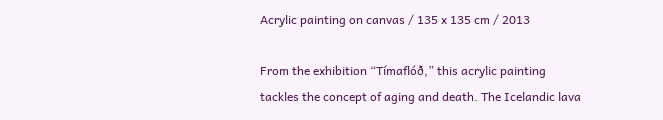Acrylic painting on canvas / 135 x 135 cm / 2013

From the exhibition “Tímaflóð,” this acrylic painting tackles the concept of aging and death. The Icelandic lava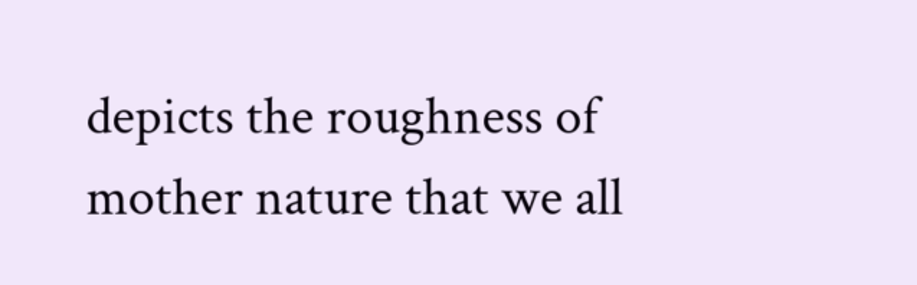depicts the roughness of mother nature that we all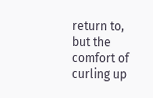return to, but the comfort of curling up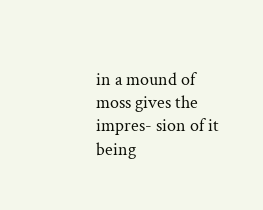in a mound of moss gives the impres- sion of it being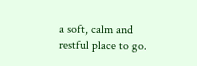a soft, calm and restful place to go.